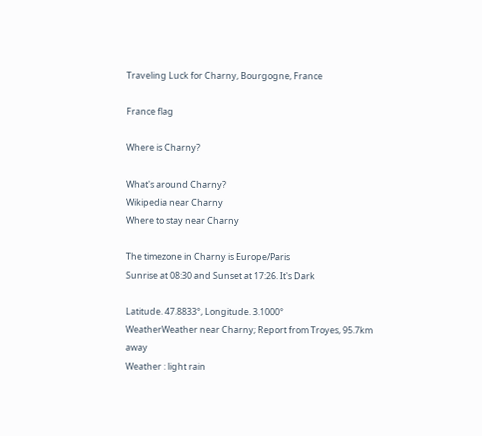Traveling Luck for Charny, Bourgogne, France

France flag

Where is Charny?

What's around Charny?
Wikipedia near Charny
Where to stay near Charny

The timezone in Charny is Europe/Paris
Sunrise at 08:30 and Sunset at 17:26. It's Dark

Latitude. 47.8833°, Longitude. 3.1000°
WeatherWeather near Charny; Report from Troyes, 95.7km away
Weather : light rain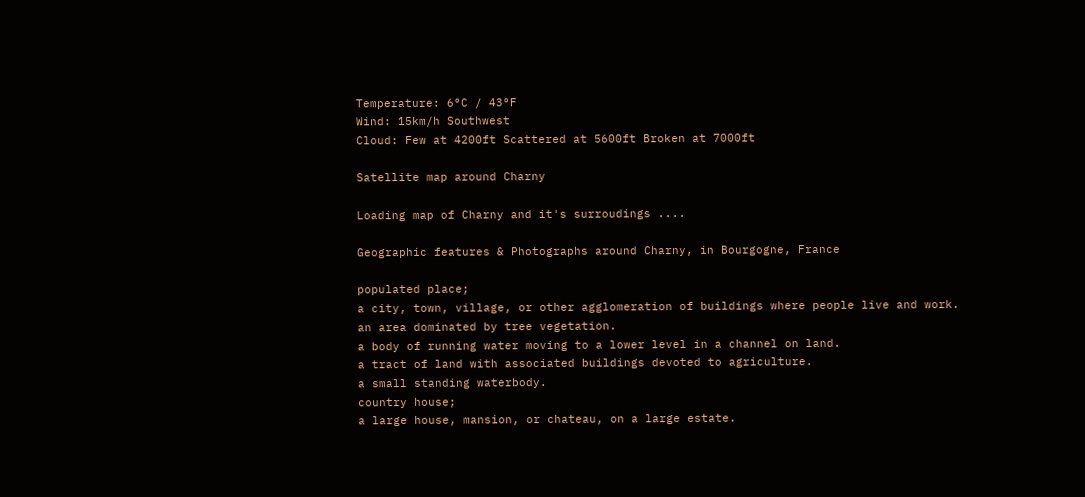Temperature: 6°C / 43°F
Wind: 15km/h Southwest
Cloud: Few at 4200ft Scattered at 5600ft Broken at 7000ft

Satellite map around Charny

Loading map of Charny and it's surroudings ....

Geographic features & Photographs around Charny, in Bourgogne, France

populated place;
a city, town, village, or other agglomeration of buildings where people live and work.
an area dominated by tree vegetation.
a body of running water moving to a lower level in a channel on land.
a tract of land with associated buildings devoted to agriculture.
a small standing waterbody.
country house;
a large house, mansion, or chateau, on a large estate.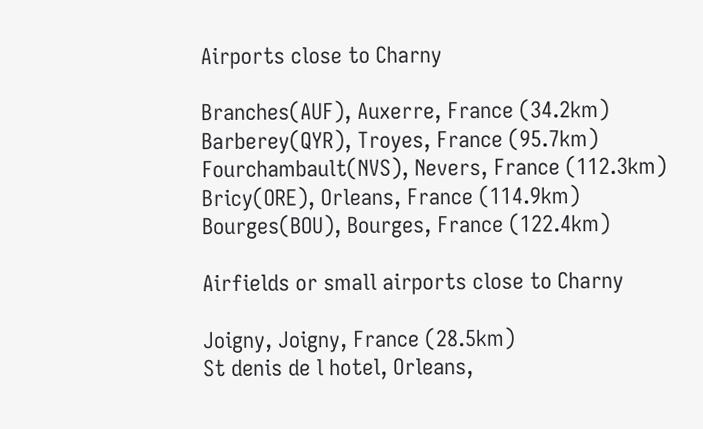Airports close to Charny

Branches(AUF), Auxerre, France (34.2km)
Barberey(QYR), Troyes, France (95.7km)
Fourchambault(NVS), Nevers, France (112.3km)
Bricy(ORE), Orleans, France (114.9km)
Bourges(BOU), Bourges, France (122.4km)

Airfields or small airports close to Charny

Joigny, Joigny, France (28.5km)
St denis de l hotel, Orleans,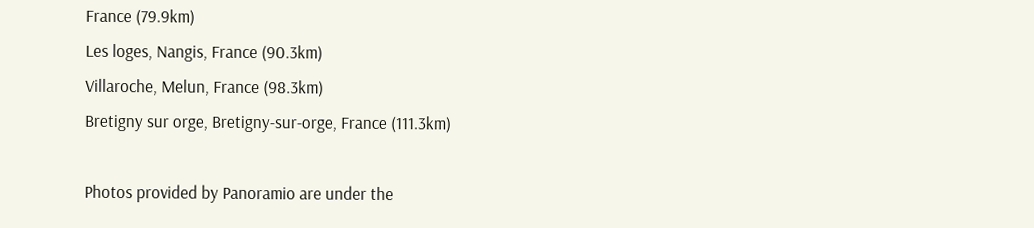France (79.9km)
Les loges, Nangis, France (90.3km)
Villaroche, Melun, France (98.3km)
Bretigny sur orge, Bretigny-sur-orge, France (111.3km)

Photos provided by Panoramio are under the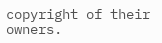copyright of their owners.